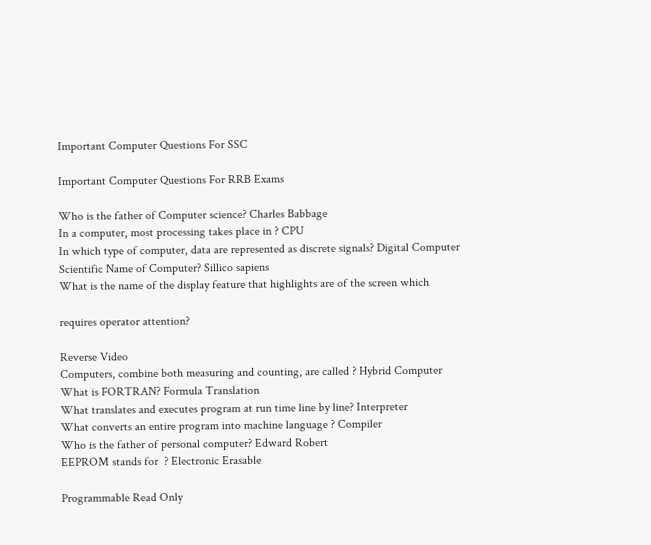Important Computer Questions For SSC

Important Computer Questions For RRB Exams

Who is the father of Computer science? Charles Babbage
In a computer, most processing takes place in ? CPU
In which type of computer, data are represented as discrete signals? Digital Computer
Scientific Name of Computer? Sillico sapiens
What is the name of the display feature that highlights are of the screen which

requires operator attention?

Reverse Video
Computers, combine both measuring and counting, are called ? Hybrid Computer
What is FORTRAN? Formula Translation
What translates and executes program at run time line by line? Interpreter
What converts an entire program into machine language ? Compiler
Who is the father of personal computer? Edward Robert
EEPROM stands for  ? Electronic Erasable

Programmable Read Only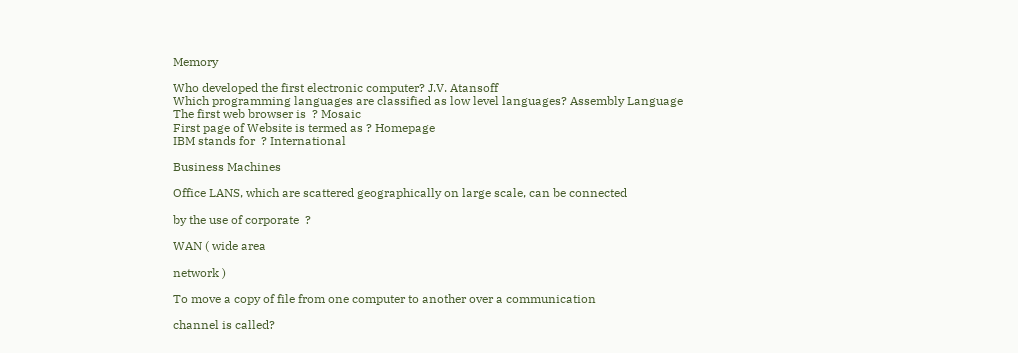Memory

Who developed the first electronic computer? J.V. Atansoff
Which programming languages are classified as low level languages? Assembly Language
The first web browser is  ? Mosaic
First page of Website is termed as ? Homepage
IBM stands for  ? International

Business Machines

Office LANS, which are scattered geographically on large scale, can be connected

by the use of corporate  ?

WAN ( wide area

network )

To move a copy of file from one computer to another over a communication

channel is called?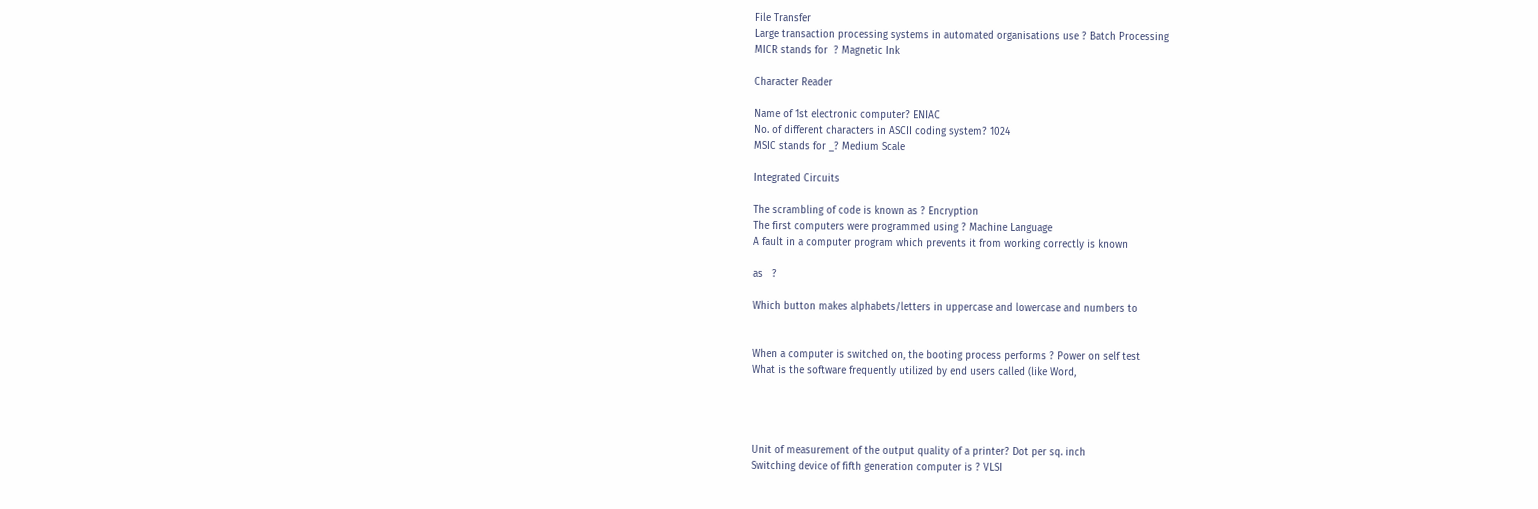File Transfer
Large transaction processing systems in automated organisations use ? Batch Processing
MICR stands for  ? Magnetic Ink

Character Reader

Name of 1st electronic computer? ENIAC
No. of different characters in ASCII coding system? 1024
MSIC stands for _? Medium Scale

Integrated Circuits

The scrambling of code is known as ? Encryption
The first computers were programmed using ? Machine Language
A fault in a computer program which prevents it from working correctly is known

as   ?

Which button makes alphabets/letters in uppercase and lowercase and numbers to


When a computer is switched on, the booting process performs ? Power on self test
What is the software frequently utilized by end users called (like Word,




Unit of measurement of the output quality of a printer? Dot per sq. inch
Switching device of fifth generation computer is ? VLSI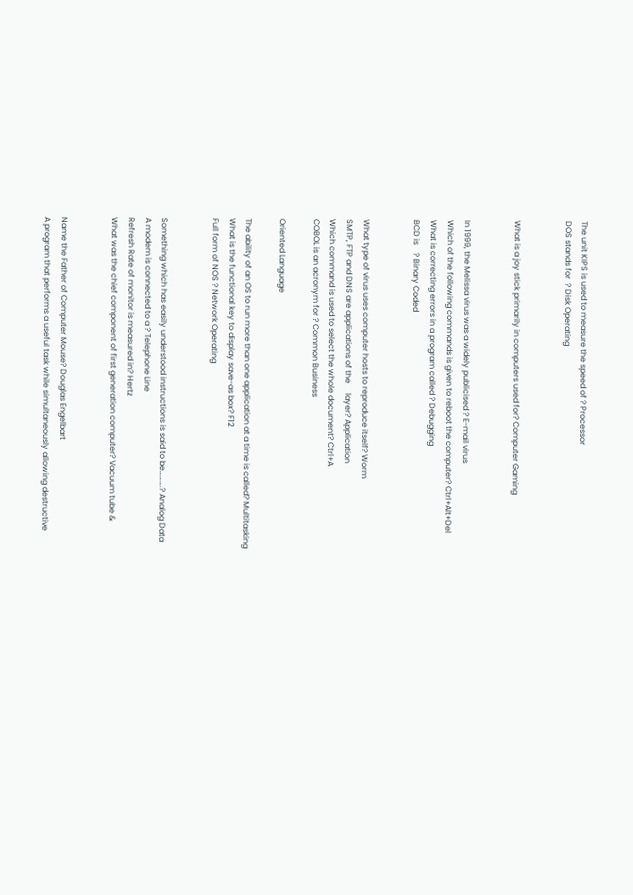The unit KIPS is used to measure the speed of ? Processor
DOS stands for  ? Disk Operating


What is a joy stick primarily in computers used for? Computer Gaming


In 1999, the Melissa virus was a widely publicised ? E-mail virus
Which of the following commands is given to reboot the computer? Ctrl+Alt+Del
What is correcting errors in a program called ? Debugging
BCD is    ? Binary Coded


What type of virus uses computer hosts to reproduce itself? Worm
SMTP, FTP and DNS are applications of the     layer? Application
Which command is used to select the whole document? Ctrl+A
COBOL is an acronym for ? Common Business

Oriented Language

The ability of an OS to run more than one application at a time is called? Multitasking
What is the functional key to display save-as box? F12
Full form of NOS ? Network Operating


Something which has easily understood instructions is said to be……….? Analog Data
A modem is connected to a ? Telephone Line
Refresh Rate of monitor is measured in? Hertz
What was the chief component of first generation computer? Vacuum tube &


Name the Father of Computer Mouse? Douglas Engelbart
A program that performs a useful task while simultaneously allowing destructive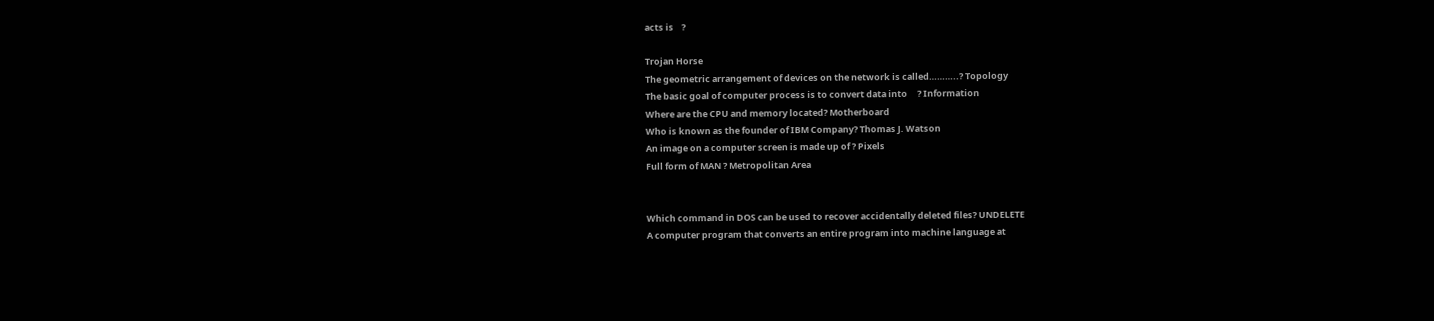acts is    ?

Trojan Horse
The geometric arrangement of devices on the network is called………..? Topology
The basic goal of computer process is to convert data into     ? Information
Where are the CPU and memory located? Motherboard
Who is known as the founder of IBM Company? Thomas J. Watson
An image on a computer screen is made up of ? Pixels
Full form of MAN ? Metropolitan Area


Which command in DOS can be used to recover accidentally deleted files? UNDELETE
A computer program that converts an entire program into machine language at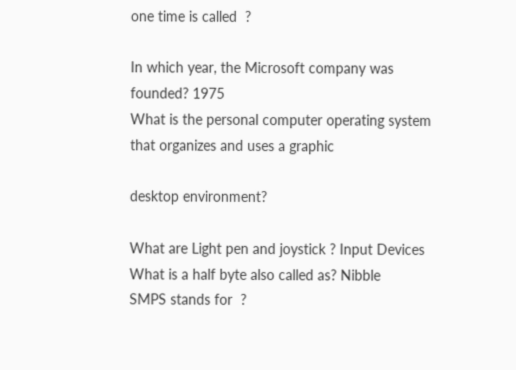one time is called  ?

In which year, the Microsoft company was founded? 1975
What is the personal computer operating system that organizes and uses a graphic

desktop environment?

What are Light pen and joystick ? Input Devices
What is a half byte also called as? Nibble
SMPS stands for  ?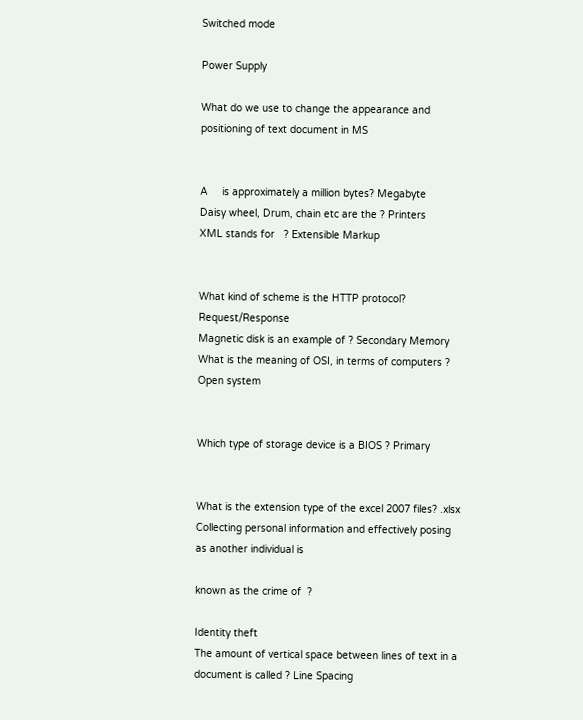Switched mode

Power Supply

What do we use to change the appearance and positioning of text document in MS


A     is approximately a million bytes? Megabyte
Daisy wheel, Drum, chain etc are the ? Printers
XML stands for   ? Extensible Markup


What kind of scheme is the HTTP protocol? Request/Response
Magnetic disk is an example of ? Secondary Memory
What is the meaning of OSI, in terms of computers ? Open system


Which type of storage device is a BIOS ? Primary


What is the extension type of the excel 2007 files? .xlsx
Collecting personal information and effectively posing as another individual is

known as the crime of  ?

Identity theft
The amount of vertical space between lines of text in a document is called ? Line Spacing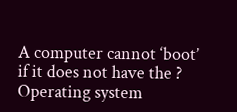A computer cannot ‘boot’ if it does not have the ? Operating system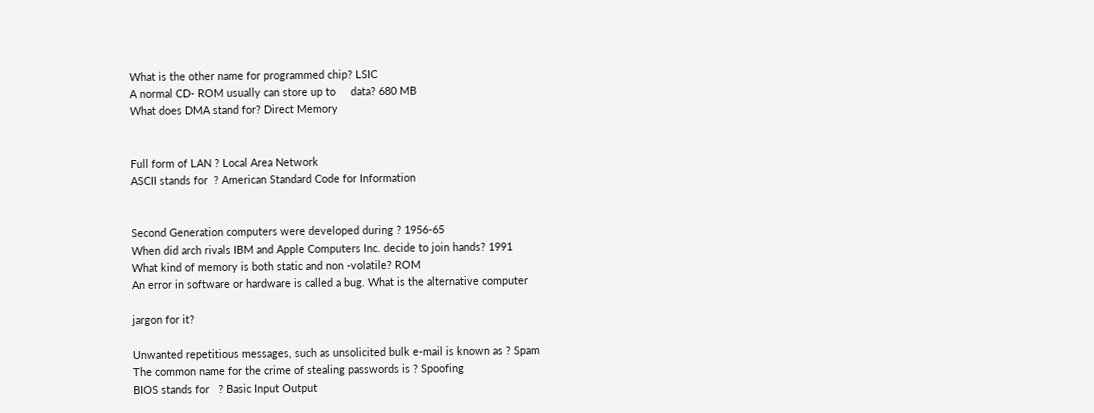What is the other name for programmed chip? LSIC
A normal CD- ROM usually can store up to     data? 680 MB
What does DMA stand for? Direct Memory


Full form of LAN ? Local Area Network
ASCII stands for  ? American Standard Code for Information


Second Generation computers were developed during ? 1956-65
When did arch rivals IBM and Apple Computers Inc. decide to join hands? 1991
What kind of memory is both static and non -volatile? ROM
An error in software or hardware is called a bug. What is the alternative computer

jargon for it?

Unwanted repetitious messages, such as unsolicited bulk e-mail is known as ? Spam
The common name for the crime of stealing passwords is ? Spoofing
BIOS stands for   ? Basic Input Output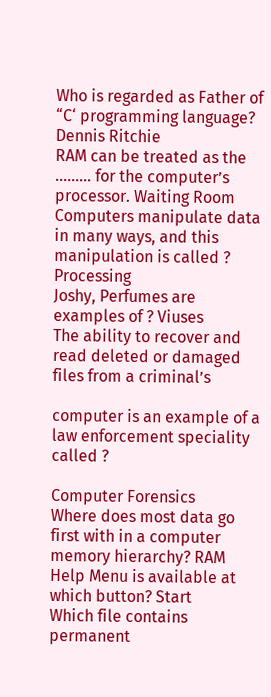Who is regarded as Father of “C‘ programming language? Dennis Ritchie
RAM can be treated as the ……… for the computer’s processor. Waiting Room
Computers manipulate data in many ways, and this manipulation is called ? Processing
Joshy, Perfumes are examples of ? Viuses
The ability to recover and read deleted or damaged files from a criminal’s

computer is an example of a law enforcement speciality called ?

Computer Forensics
Where does most data go first with in a computer memory hierarchy? RAM
Help Menu is available at which button? Start
Which file contains permanent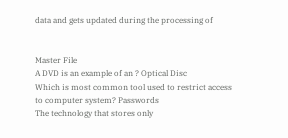data and gets updated during the processing of


Master File
A DVD is an example of an ? Optical Disc
Which is most common tool used to restrict access to computer system? Passwords
The technology that stores only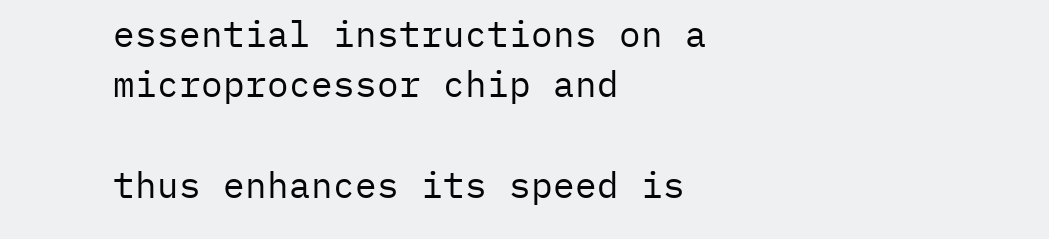essential instructions on a microprocessor chip and

thus enhances its speed is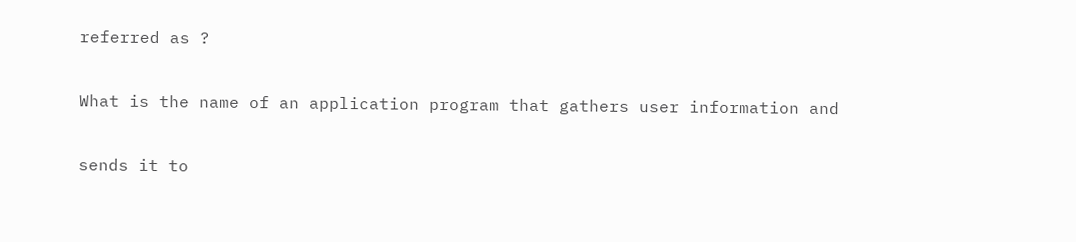referred as ?

What is the name of an application program that gathers user information and

sends it to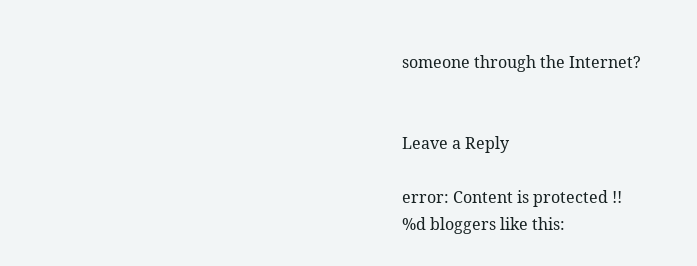someone through the Internet?


Leave a Reply

error: Content is protected !!
%d bloggers like this: